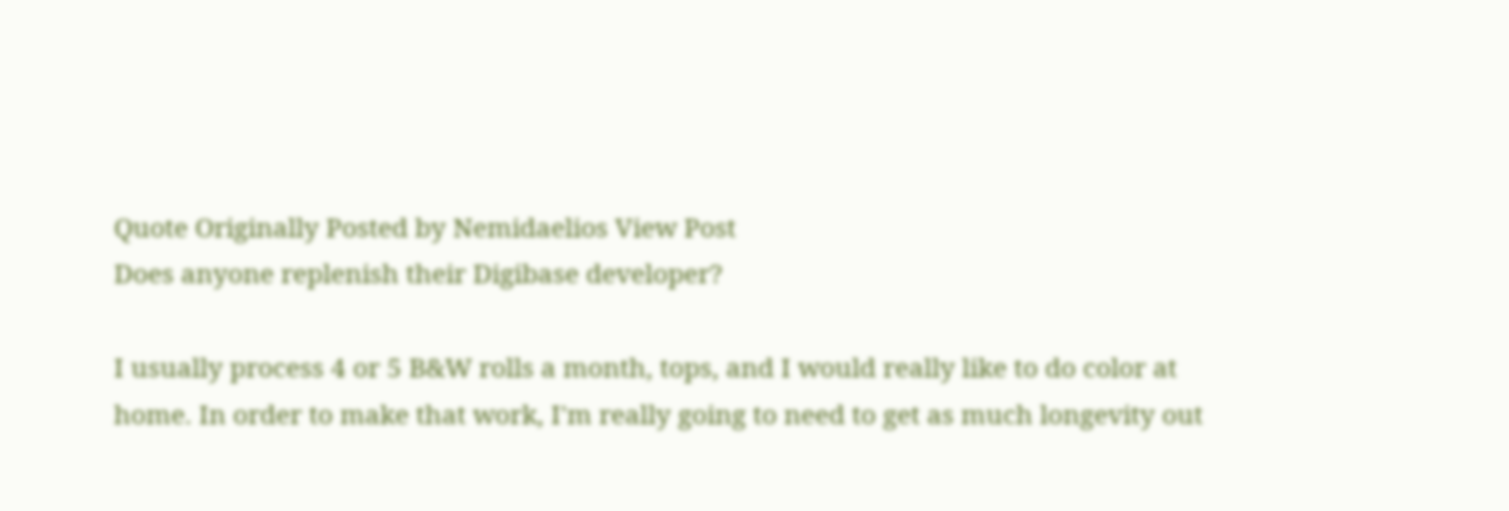Quote Originally Posted by Nemidaelios View Post
Does anyone replenish their Digibase developer?

I usually process 4 or 5 B&W rolls a month, tops, and I would really like to do color at home. In order to make that work, I'm really going to need to get as much longevity out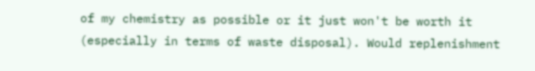of my chemistry as possible or it just won't be worth it (especially in terms of waste disposal). Would replenishment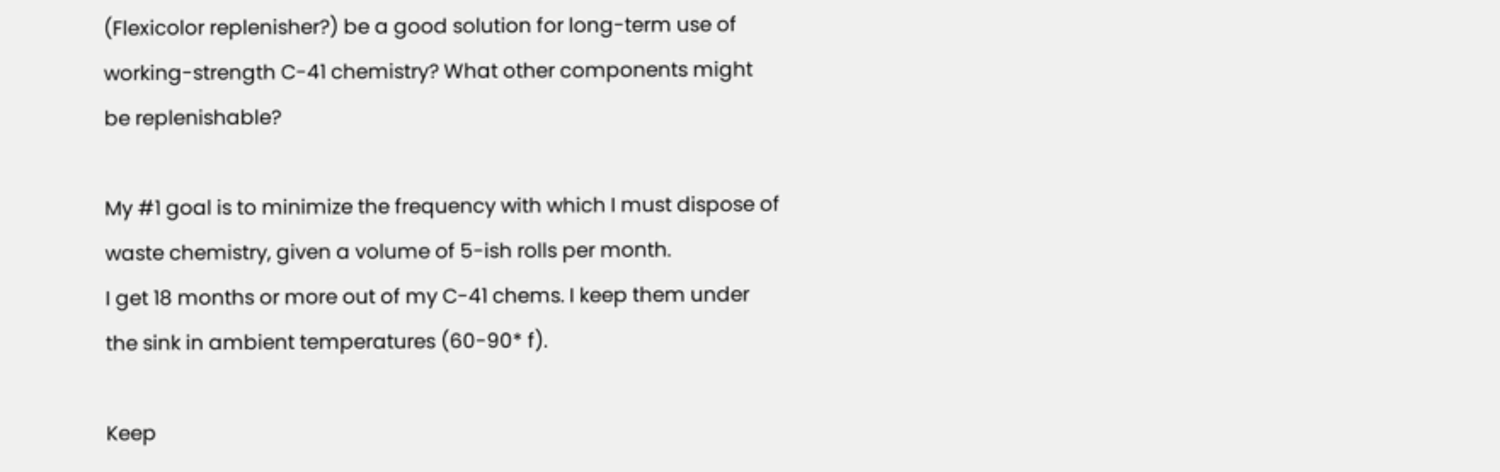(Flexicolor replenisher?) be a good solution for long-term use of working-strength C-41 chemistry? What other components might be replenishable?

My #1 goal is to minimize the frequency with which I must dispose of waste chemistry, given a volume of 5-ish rolls per month.
I get 18 months or more out of my C-41 chems. I keep them under the sink in ambient temperatures (60-90* f).

Keep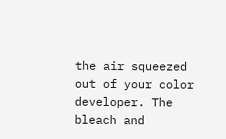the air squeezed out of your color developer. The bleach and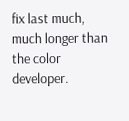fix last much, much longer than the color developer.